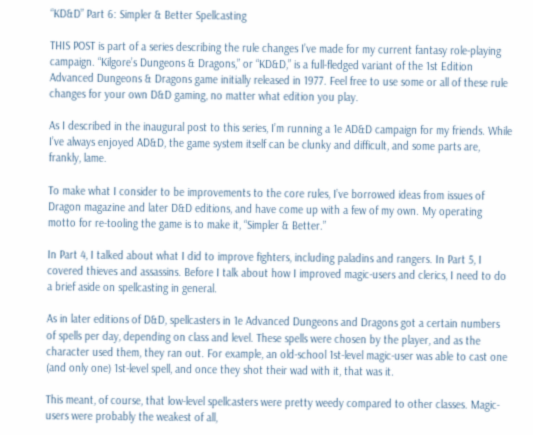“KD&D” Part 6: Simpler & Better Spellcasting

THIS POST is part of a series describing the rule changes I’ve made for my current fantasy role-playing campaign. “Kilgore’s Dungeons & Dragons,” or “KD&D,” is a full-fledged variant of the 1st Edition Advanced Dungeons & Dragons game initially released in 1977. Feel free to use some or all of these rule changes for your own D&D gaming, no matter what edition you play.

As I described in the inaugural post to this series, I’m running a 1e AD&D campaign for my friends. While I’ve always enjoyed AD&D, the game system itself can be clunky and difficult, and some parts are, frankly, lame.

To make what I consider to be improvements to the core rules, I’ve borrowed ideas from issues of Dragon magazine and later D&D editions, and have come up with a few of my own. My operating motto for re-tooling the game is to make it, “Simpler & Better.”

In Part 4, I talked about what I did to improve fighters, including paladins and rangers. In Part 5, I covered thieves and assassins. Before I talk about how I improved magic-users and clerics, I need to do a brief aside on spellcasting in general.

As in later editions of D&D, spellcasters in 1e Advanced Dungeons and Dragons got a certain numbers of spells per day, depending on class and level. These spells were chosen by the player, and as the character used them, they ran out. For example, an old-school 1st-level magic-user was able to cast one (and only one) 1st-level spell, and once they shot their wad with it, that was it.

This meant, of course, that low-level spellcasters were pretty weedy compared to other classes. Magic-users were probably the weakest of all,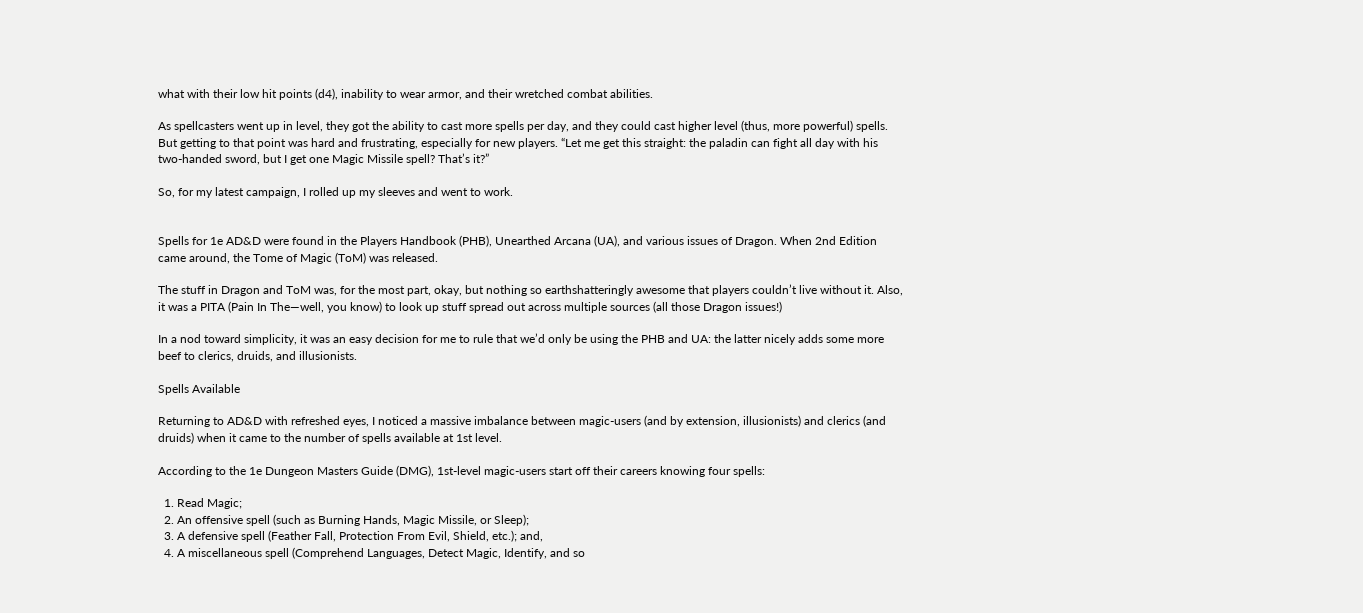what with their low hit points (d4), inability to wear armor, and their wretched combat abilities.

As spellcasters went up in level, they got the ability to cast more spells per day, and they could cast higher level (thus, more powerful) spells. But getting to that point was hard and frustrating, especially for new players. “Let me get this straight: the paladin can fight all day with his two-handed sword, but I get one Magic Missile spell? That’s it?”

So, for my latest campaign, I rolled up my sleeves and went to work.


Spells for 1e AD&D were found in the Players Handbook (PHB), Unearthed Arcana (UA), and various issues of Dragon. When 2nd Edition came around, the Tome of Magic (ToM) was released.

The stuff in Dragon and ToM was, for the most part, okay, but nothing so earthshatteringly awesome that players couldn’t live without it. Also, it was a PITA (Pain In The—well, you know) to look up stuff spread out across multiple sources (all those Dragon issues!)

In a nod toward simplicity, it was an easy decision for me to rule that we’d only be using the PHB and UA: the latter nicely adds some more beef to clerics, druids, and illusionists.

Spells Available

Returning to AD&D with refreshed eyes, I noticed a massive imbalance between magic-users (and by extension, illusionists) and clerics (and druids) when it came to the number of spells available at 1st level.

According to the 1e Dungeon Masters Guide (DMG), 1st-level magic-users start off their careers knowing four spells:

  1. Read Magic;
  2. An offensive spell (such as Burning Hands, Magic Missile, or Sleep);
  3. A defensive spell (Feather Fall, Protection From Evil, Shield, etc.); and,
  4. A miscellaneous spell (Comprehend Languages, Detect Magic, Identify, and so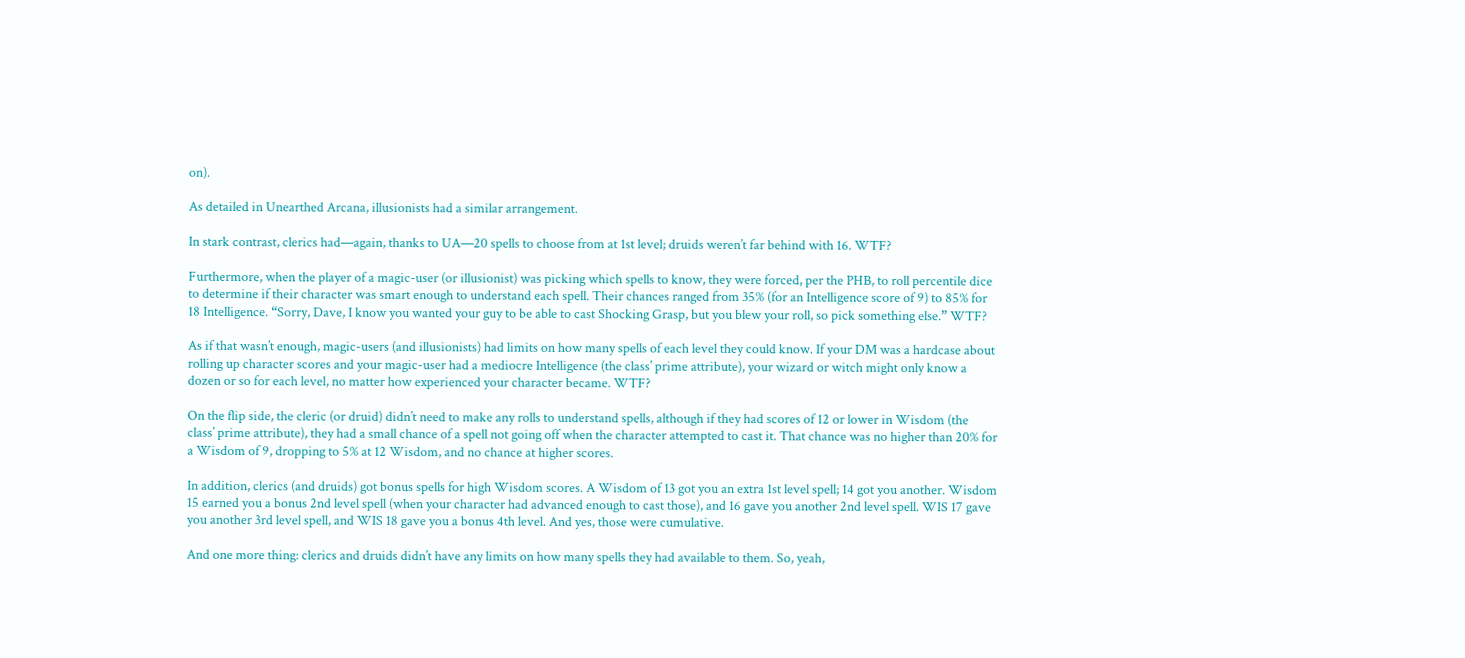on).

As detailed in Unearthed Arcana, illusionists had a similar arrangement.

In stark contrast, clerics had—again, thanks to UA—20 spells to choose from at 1st level; druids weren’t far behind with 16. WTF?

Furthermore, when the player of a magic-user (or illusionist) was picking which spells to know, they were forced, per the PHB, to roll percentile dice to determine if their character was smart enough to understand each spell. Their chances ranged from 35% (for an Intelligence score of 9) to 85% for 18 Intelligence. “Sorry, Dave, I know you wanted your guy to be able to cast Shocking Grasp, but you blew your roll, so pick something else.” WTF?

As if that wasn’t enough, magic-users (and illusionists) had limits on how many spells of each level they could know. If your DM was a hardcase about rolling up character scores and your magic-user had a mediocre Intelligence (the class’ prime attribute), your wizard or witch might only know a dozen or so for each level, no matter how experienced your character became. WTF?

On the flip side, the cleric (or druid) didn’t need to make any rolls to understand spells, although if they had scores of 12 or lower in Wisdom (the class’ prime attribute), they had a small chance of a spell not going off when the character attempted to cast it. That chance was no higher than 20% for a Wisdom of 9, dropping to 5% at 12 Wisdom, and no chance at higher scores.

In addition, clerics (and druids) got bonus spells for high Wisdom scores. A Wisdom of 13 got you an extra 1st level spell; 14 got you another. Wisdom 15 earned you a bonus 2nd level spell (when your character had advanced enough to cast those), and 16 gave you another 2nd level spell. WIS 17 gave you another 3rd level spell, and WIS 18 gave you a bonus 4th level. And yes, those were cumulative.

And one more thing: clerics and druids didn’t have any limits on how many spells they had available to them. So, yeah,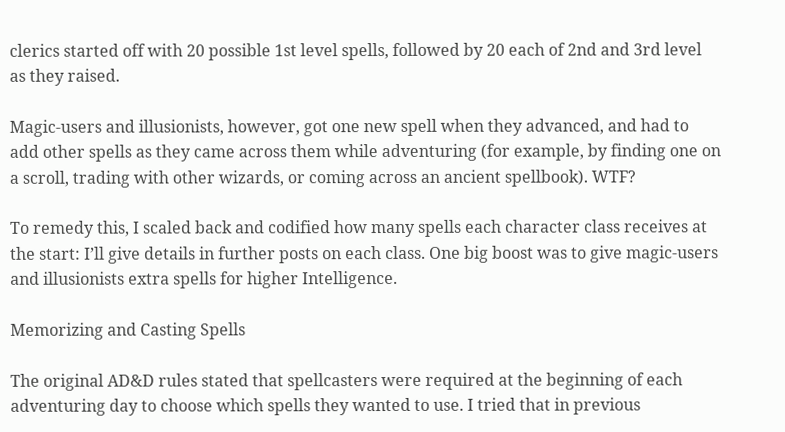clerics started off with 20 possible 1st level spells, followed by 20 each of 2nd and 3rd level as they raised.

Magic-users and illusionists, however, got one new spell when they advanced, and had to add other spells as they came across them while adventuring (for example, by finding one on a scroll, trading with other wizards, or coming across an ancient spellbook). WTF?

To remedy this, I scaled back and codified how many spells each character class receives at the start: I’ll give details in further posts on each class. One big boost was to give magic-users and illusionists extra spells for higher Intelligence.

Memorizing and Casting Spells

The original AD&D rules stated that spellcasters were required at the beginning of each adventuring day to choose which spells they wanted to use. I tried that in previous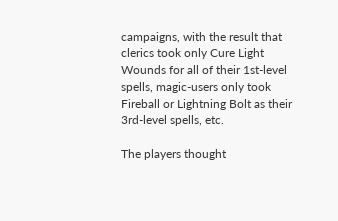campaigns, with the result that clerics took only Cure Light Wounds for all of their 1st-level spells, magic-users only took Fireball or Lightning Bolt as their 3rd-level spells, etc.

The players thought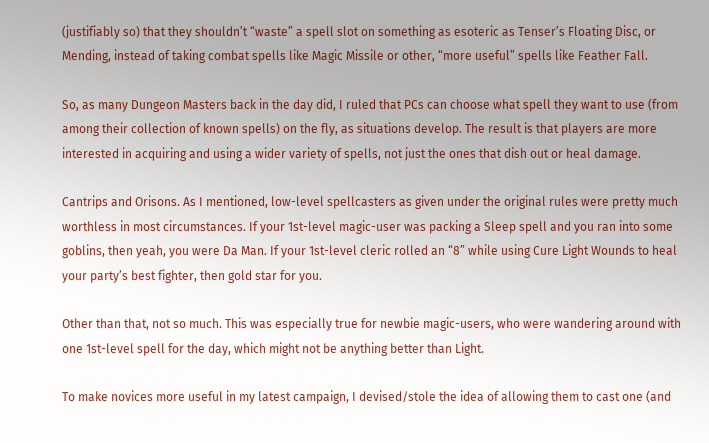(justifiably so) that they shouldn’t “waste” a spell slot on something as esoteric as Tenser’s Floating Disc, or Mending, instead of taking combat spells like Magic Missile or other, “more useful” spells like Feather Fall.

So, as many Dungeon Masters back in the day did, I ruled that PCs can choose what spell they want to use (from among their collection of known spells) on the fly, as situations develop. The result is that players are more interested in acquiring and using a wider variety of spells, not just the ones that dish out or heal damage.

Cantrips and Orisons. As I mentioned, low-level spellcasters as given under the original rules were pretty much worthless in most circumstances. If your 1st-level magic-user was packing a Sleep spell and you ran into some goblins, then yeah, you were Da Man. If your 1st-level cleric rolled an “8” while using Cure Light Wounds to heal your party’s best fighter, then gold star for you.

Other than that, not so much. This was especially true for newbie magic-users, who were wandering around with one 1st-level spell for the day, which might not be anything better than Light.

To make novices more useful in my latest campaign, I devised/stole the idea of allowing them to cast one (and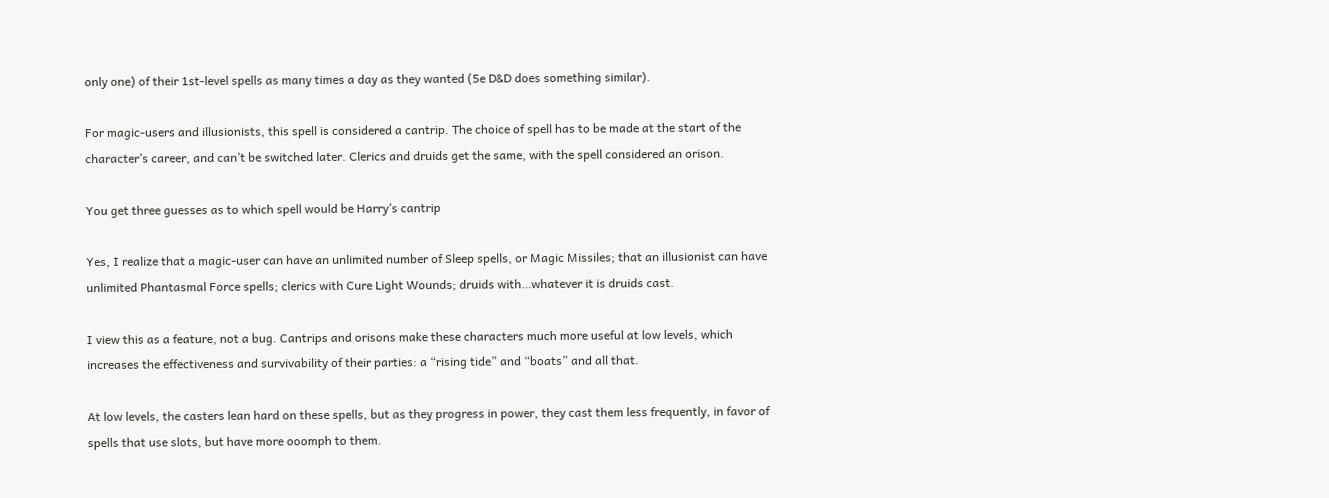only one) of their 1st-level spells as many times a day as they wanted (5e D&D does something similar).

For magic-users and illusionists, this spell is considered a cantrip. The choice of spell has to be made at the start of the character’s career, and can’t be switched later. Clerics and druids get the same, with the spell considered an orison.

You get three guesses as to which spell would be Harry’s cantrip

Yes, I realize that a magic-user can have an unlimited number of Sleep spells, or Magic Missiles; that an illusionist can have unlimited Phantasmal Force spells; clerics with Cure Light Wounds; druids with…whatever it is druids cast.

I view this as a feature, not a bug. Cantrips and orisons make these characters much more useful at low levels, which increases the effectiveness and survivability of their parties: a “rising tide” and “boats” and all that.

At low levels, the casters lean hard on these spells, but as they progress in power, they cast them less frequently, in favor of spells that use slots, but have more ooomph to them.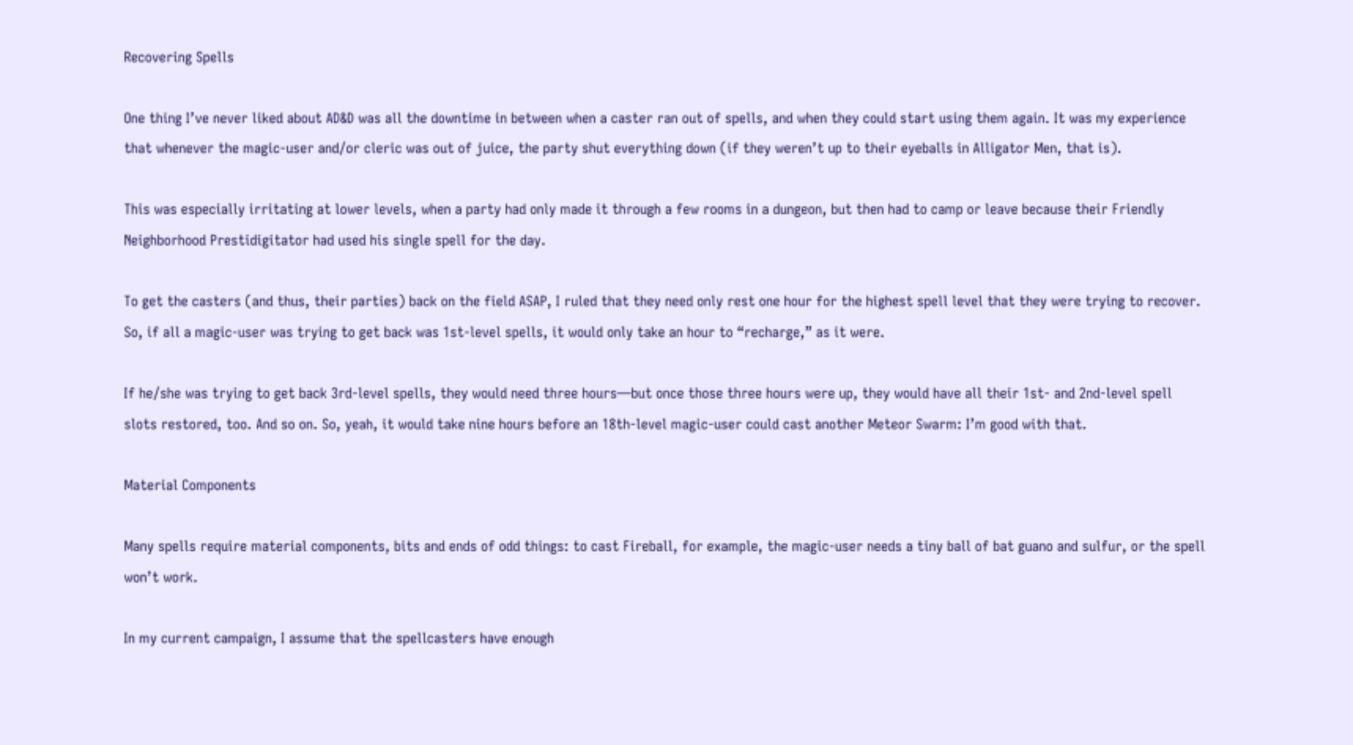Recovering Spells

One thing I’ve never liked about AD&D was all the downtime in between when a caster ran out of spells, and when they could start using them again. It was my experience that whenever the magic-user and/or cleric was out of juice, the party shut everything down (if they weren’t up to their eyeballs in Alligator Men, that is).

This was especially irritating at lower levels, when a party had only made it through a few rooms in a dungeon, but then had to camp or leave because their Friendly Neighborhood Prestidigitator had used his single spell for the day.

To get the casters (and thus, their parties) back on the field ASAP, I ruled that they need only rest one hour for the highest spell level that they were trying to recover. So, if all a magic-user was trying to get back was 1st-level spells, it would only take an hour to “recharge,” as it were.

If he/she was trying to get back 3rd-level spells, they would need three hours—but once those three hours were up, they would have all their 1st- and 2nd-level spell slots restored, too. And so on. So, yeah, it would take nine hours before an 18th-level magic-user could cast another Meteor Swarm: I’m good with that.

Material Components

Many spells require material components, bits and ends of odd things: to cast Fireball, for example, the magic-user needs a tiny ball of bat guano and sulfur, or the spell won’t work.

In my current campaign, I assume that the spellcasters have enough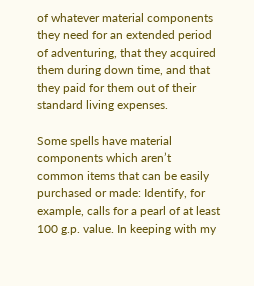of whatever material components they need for an extended period of adventuring, that they acquired them during down time, and that they paid for them out of their standard living expenses.

Some spells have material components which aren’t common items that can be easily purchased or made: Identify, for example, calls for a pearl of at least 100 g.p. value. In keeping with my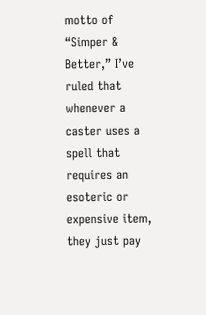motto of “Simper & Better,” I’ve ruled that whenever a caster uses a spell that requires an esoteric or expensive item, they just pay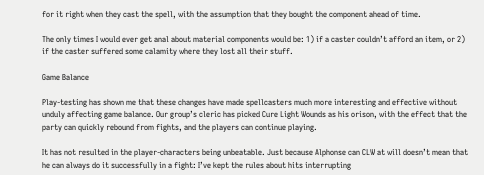for it right when they cast the spell, with the assumption that they bought the component ahead of time.

The only times I would ever get anal about material components would be: 1) if a caster couldn’t afford an item, or 2) if the caster suffered some calamity where they lost all their stuff.

Game Balance

Play-testing has shown me that these changes have made spellcasters much more interesting and effective without unduly affecting game balance. Our group’s cleric has picked Cure Light Wounds as his orison, with the effect that the party can quickly rebound from fights, and the players can continue playing.

It has not resulted in the player-characters being unbeatable. Just because Alphonse can CLW at will doesn’t mean that he can always do it successfully in a fight: I’ve kept the rules about hits interrupting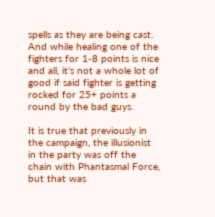spells as they are being cast. And while healing one of the fighters for 1-8 points is nice and all, it’s not a whole lot of good if said fighter is getting rocked for 25+ points a round by the bad guys.

It is true that previously in the campaign, the illusionist in the party was off the chain with Phantasmal Force, but that was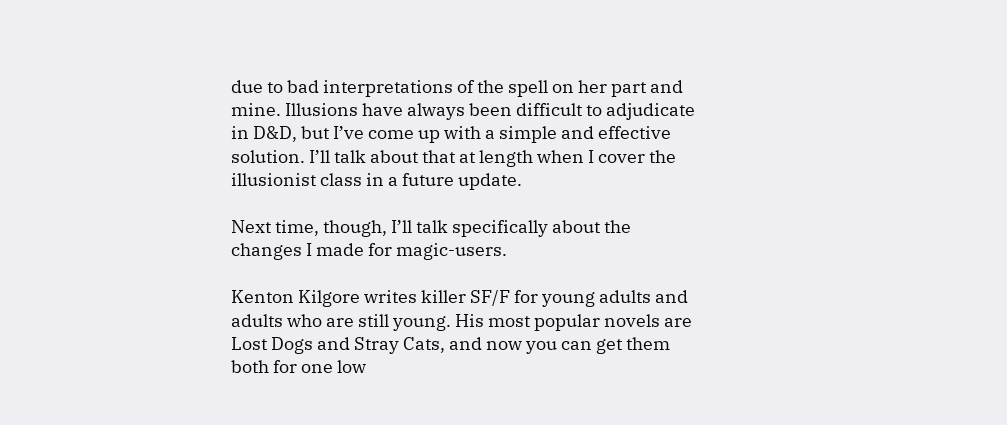due to bad interpretations of the spell on her part and mine. Illusions have always been difficult to adjudicate in D&D, but I’ve come up with a simple and effective solution. I’ll talk about that at length when I cover the illusionist class in a future update.

Next time, though, I’ll talk specifically about the changes I made for magic-users.

Kenton Kilgore writes killer SF/F for young adults and adults who are still young. His most popular novels are Lost Dogs and Stray Cats, and now you can get them both for one low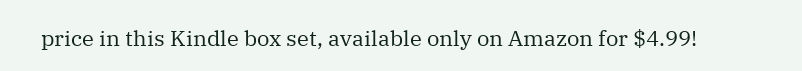price in this Kindle box set, available only on Amazon for $4.99!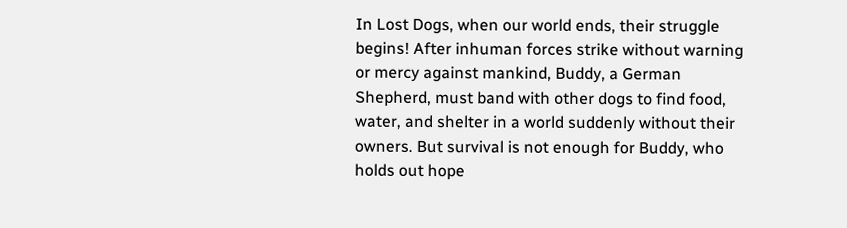In Lost Dogs, when our world ends, their struggle begins! After inhuman forces strike without warning or mercy against mankind, Buddy, a German Shepherd, must band with other dogs to find food, water, and shelter in a world suddenly without their owners. But survival is not enough for Buddy, who holds out hope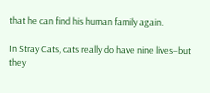that he can find his human family again.

In Stray Cats, cats really do have nine lives–but they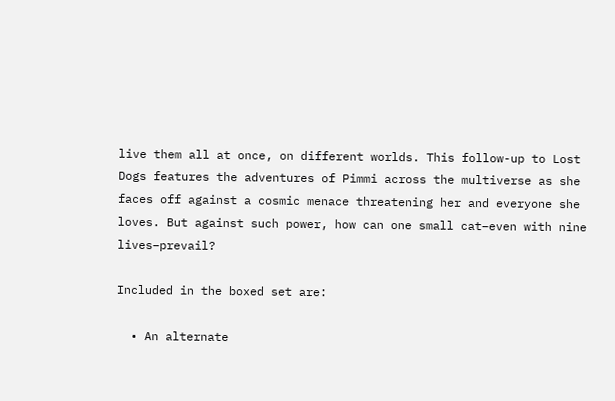live them all at once, on different worlds. This follow-up to Lost Dogs features the adventures of Pimmi across the multiverse as she faces off against a cosmic menace threatening her and everyone she loves. But against such power, how can one small cat–even with nine lives–prevail?

Included in the boxed set are:

  • An alternate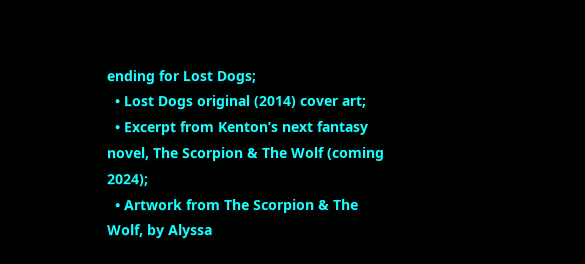ending for Lost Dogs;
  • Lost Dogs original (2014) cover art;
  • Excerpt from Kenton’s next fantasy novel, The Scorpion & The Wolf (coming 2024);
  • Artwork from The Scorpion & The Wolf, by Alyssa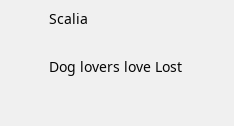Scalia

Dog lovers love Lost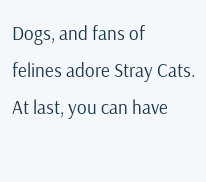Dogs, and fans of felines adore Stray Cats. At last, you can have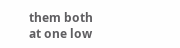them both at one low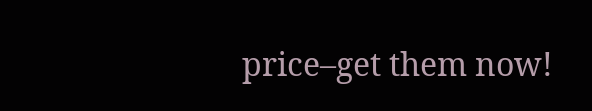price–get them now!